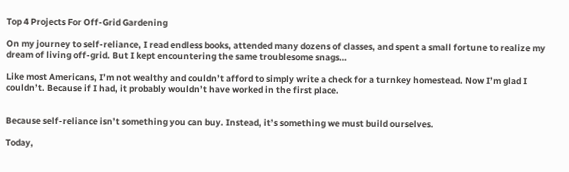Top 4 Projects For Off-Grid Gardening

On my journey to self-reliance, I read endless books, attended many dozens of classes, and spent a small fortune to realize my dream of living off-grid. But I kept encountering the same troublesome snags…

Like most Americans, I’m not wealthy and couldn’t afford to simply write a check for a turnkey homestead. Now I’m glad I couldn’t. Because if I had, it probably wouldn’t have worked in the first place.


Because self-reliance isn’t something you can buy. Instead, it’s something we must build ourselves.

Today,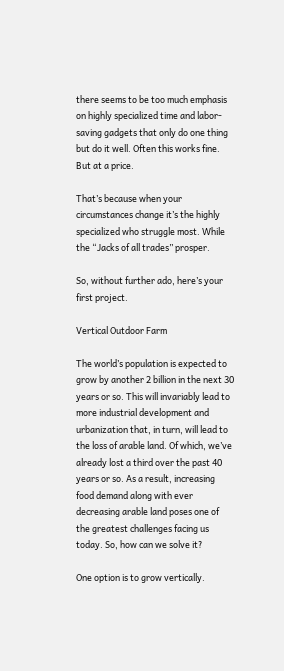there seems to be too much emphasis on highly specialized time and labor-saving gadgets that only do one thing but do it well. Often this works fine. But at a price.

That’s because when your circumstances change it’s the highly specialized who struggle most. While the “Jacks of all trades” prosper.

So, without further ado, here’s your first project.

Vertical Outdoor Farm

The world’s population is expected to grow by another 2 billion in the next 30 years or so. This will invariably lead to more industrial development and urbanization that, in turn, will lead to the loss of arable land. Of which, we’ve already lost a third over the past 40 years or so. As a result, increasing food demand along with ever decreasing arable land poses one of the greatest challenges facing us today. So, how can we solve it?

One option is to grow vertically.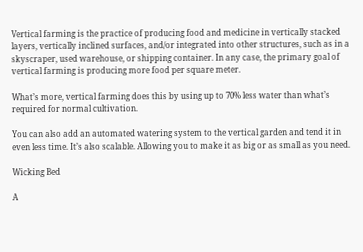Vertical farming is the practice of producing food and medicine in vertically stacked layers, vertically inclined surfaces, and/or integrated into other structures, such as in a skyscraper, used warehouse, or shipping container. In any case, the primary goal of vertical farming is producing more food per square meter.

What’s more, vertical farming does this by using up to 70% less water than what’s required for normal cultivation.

You can also add an automated watering system to the vertical garden and tend it in even less time. It’s also scalable. Allowing you to make it as big or as small as you need.

Wicking Bed

A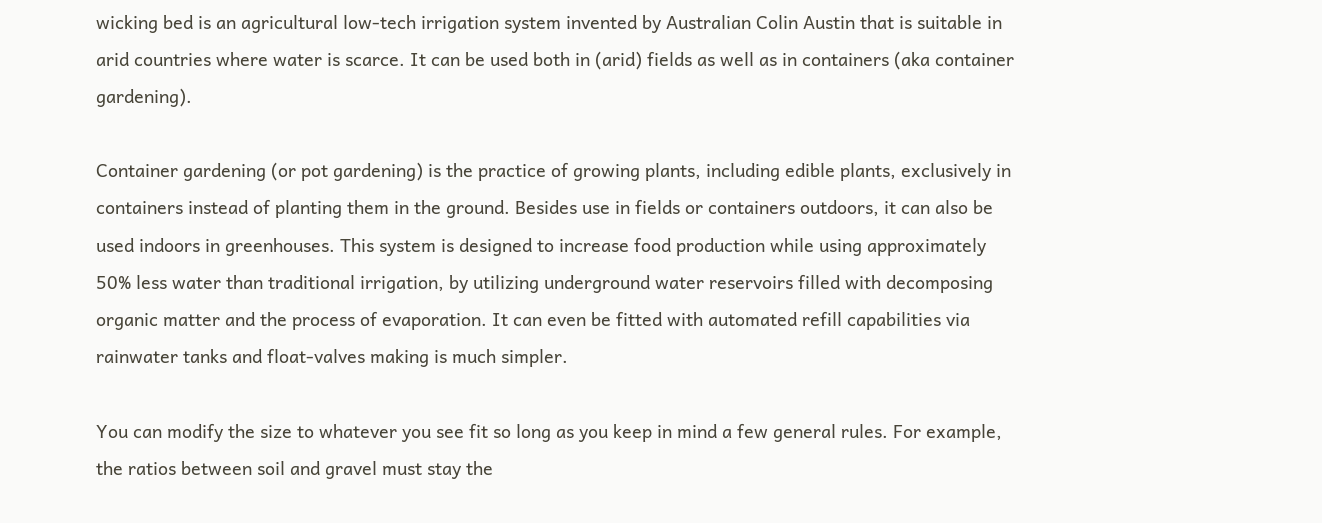wicking bed is an agricultural low-tech irrigation system invented by Australian Colin Austin that is suitable in arid countries where water is scarce. It can be used both in (arid) fields as well as in containers (aka container gardening).

Container gardening (or pot gardening) is the practice of growing plants, including edible plants, exclusively in containers instead of planting them in the ground. Besides use in fields or containers outdoors, it can also be used indoors in greenhouses. This system is designed to increase food production while using approximately 50% less water than traditional irrigation, by utilizing underground water reservoirs filled with decomposing organic matter and the process of evaporation. It can even be fitted with automated refill capabilities via rainwater tanks and float-valves making is much simpler.

You can modify the size to whatever you see fit so long as you keep in mind a few general rules. For example, the ratios between soil and gravel must stay the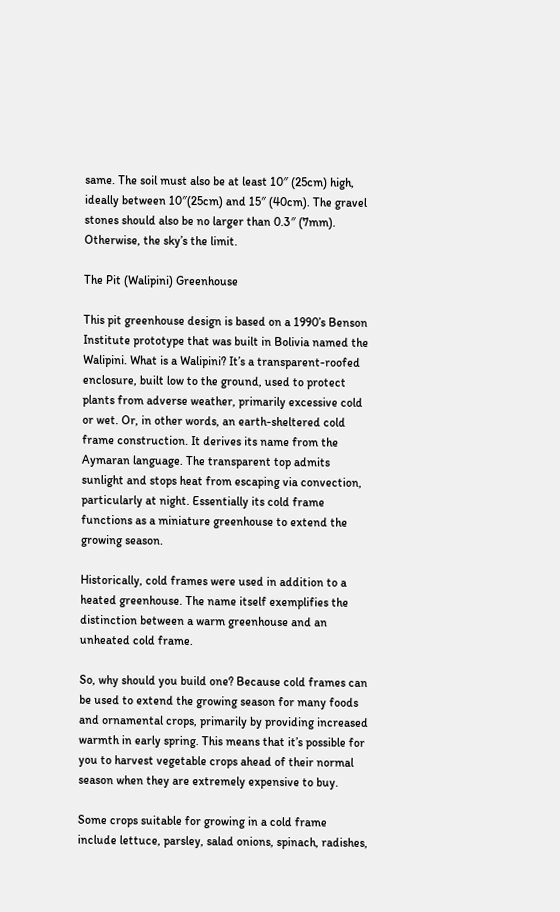same. The soil must also be at least 10″ (25cm) high, ideally between 10″(25cm) and 15″ (40cm). The gravel stones should also be no larger than 0.3″ (7mm). Otherwise, the sky’s the limit.

The Pit (Walipini) Greenhouse

This pit greenhouse design is based on a 1990’s Benson Institute prototype that was built in Bolivia named the Walipini. What is a Walipini? It’s a transparent-roofed enclosure, built low to the ground, used to protect plants from adverse weather, primarily excessive cold or wet. Or, in other words, an earth-sheltered cold frame construction. It derives its name from the Aymaran language. The transparent top admits sunlight and stops heat from escaping via convection, particularly at night. Essentially its cold frame functions as a miniature greenhouse to extend the growing season.

Historically, cold frames were used in addition to a heated greenhouse. The name itself exemplifies the distinction between a warm greenhouse and an unheated cold frame.

So, why should you build one? Because cold frames can be used to extend the growing season for many foods and ornamental crops, primarily by providing increased warmth in early spring. This means that it’s possible for you to harvest vegetable crops ahead of their normal season when they are extremely expensive to buy.

Some crops suitable for growing in a cold frame include lettuce, parsley, salad onions, spinach, radishes,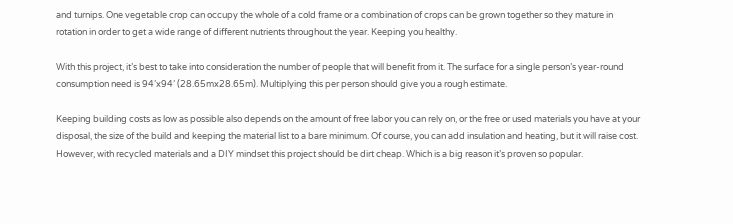and turnips. One vegetable crop can occupy the whole of a cold frame or a combination of crops can be grown together so they mature in rotation in order to get a wide range of different nutrients throughout the year. Keeping you healthy.

With this project, it’s best to take into consideration the number of people that will benefit from it. The surface for a single person’s year-round consumption need is 94’x94’ (28.65mx28.65m). Multiplying this per person should give you a rough estimate.

Keeping building costs as low as possible also depends on the amount of free labor you can rely on, or the free or used materials you have at your disposal, the size of the build and keeping the material list to a bare minimum. Of course, you can add insulation and heating, but it will raise cost. However, with recycled materials and a DIY mindset this project should be dirt cheap. Which is a big reason it’s proven so popular.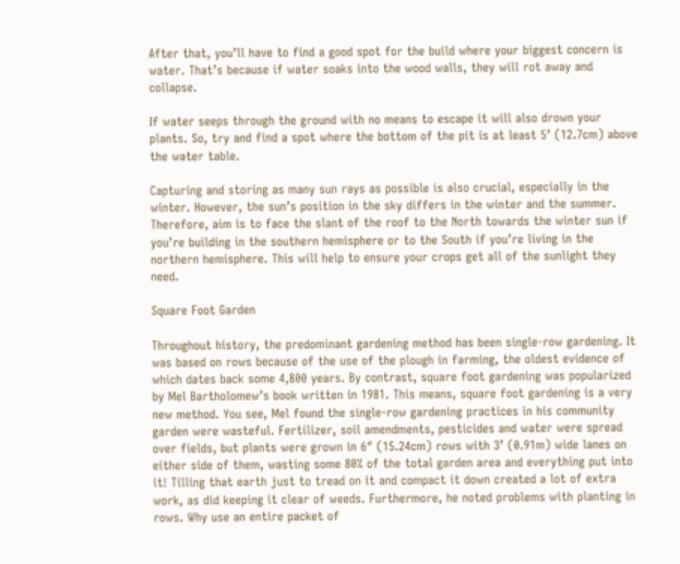After that, you’ll have to find a good spot for the build where your biggest concern is water. That’s because if water soaks into the wood walls, they will rot away and collapse.

If water seeps through the ground with no means to escape it will also drown your plants. So, try and find a spot where the bottom of the pit is at least 5’ (12.7cm) above the water table.

Capturing and storing as many sun rays as possible is also crucial, especially in the winter. However, the sun’s position in the sky differs in the winter and the summer. Therefore, aim is to face the slant of the roof to the North towards the winter sun if you’re building in the southern hemisphere or to the South if you’re living in the northern hemisphere. This will help to ensure your crops get all of the sunlight they need.

Square Foot Garden

Throughout history, the predominant gardening method has been single-row gardening. It was based on rows because of the use of the plough in farming, the oldest evidence of which dates back some 4,800 years. By contrast, square foot gardening was popularized by Mel Bartholomew’s book written in 1981. This means, square foot gardening is a very new method. You see, Mel found the single-row gardening practices in his community garden were wasteful. Fertilizer, soil amendments, pesticides and water were spread over fields, but plants were grown in 6″ (15.24cm) rows with 3’ (0.91m) wide lanes on either side of them, wasting some 80% of the total garden area and everything put into it! Tilling that earth just to tread on it and compact it down created a lot of extra work, as did keeping it clear of weeds. Furthermore, he noted problems with planting in rows. Why use an entire packet of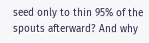seed only to thin 95% of the spouts afterward? And why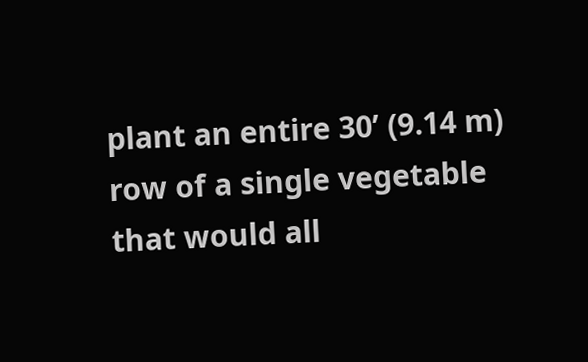plant an entire 30’ (9.14 m) row of a single vegetable that would all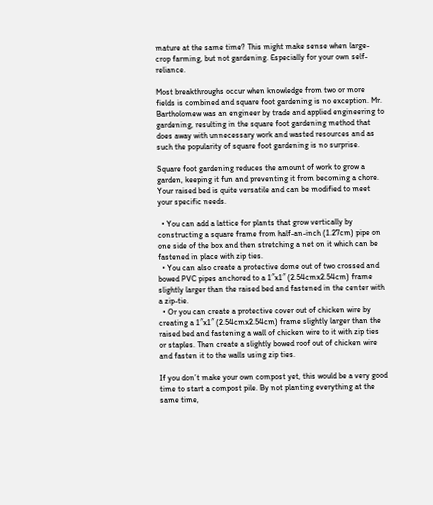mature at the same time? This might make sense when large-crop farming, but not gardening. Especially for your own self-reliance.

Most breakthroughs occur when knowledge from two or more fields is combined and square foot gardening is no exception. Mr. Bartholomew was an engineer by trade and applied engineering to gardening, resulting in the square foot gardening method that does away with unnecessary work and wasted resources and as such the popularity of square foot gardening is no surprise.

Square foot gardening reduces the amount of work to grow a garden, keeping it fun and preventing it from becoming a chore. Your raised bed is quite versatile and can be modified to meet your specific needs.

  • You can add a lattice for plants that grow vertically by constructing a square frame from half-an-inch (1.27cm) pipe on one side of the box and then stretching a net on it which can be fastened in place with zip ties.
  • You can also create a protective dome out of two crossed and bowed PVC pipes anchored to a 1″x1″ (2.54cmx2.54cm) frame slightly larger than the raised bed and fastened in the center with a zip-tie.
  • Or you can create a protective cover out of chicken wire by creating a 1″x1″ (2.54cmx2.54cm) frame slightly larger than the raised bed and fastening a wall of chicken wire to it with zip ties or staples. Then create a slightly bowed roof out of chicken wire and fasten it to the walls using zip ties.

If you don’t make your own compost yet, this would be a very good time to start a compost pile. By not planting everything at the same time,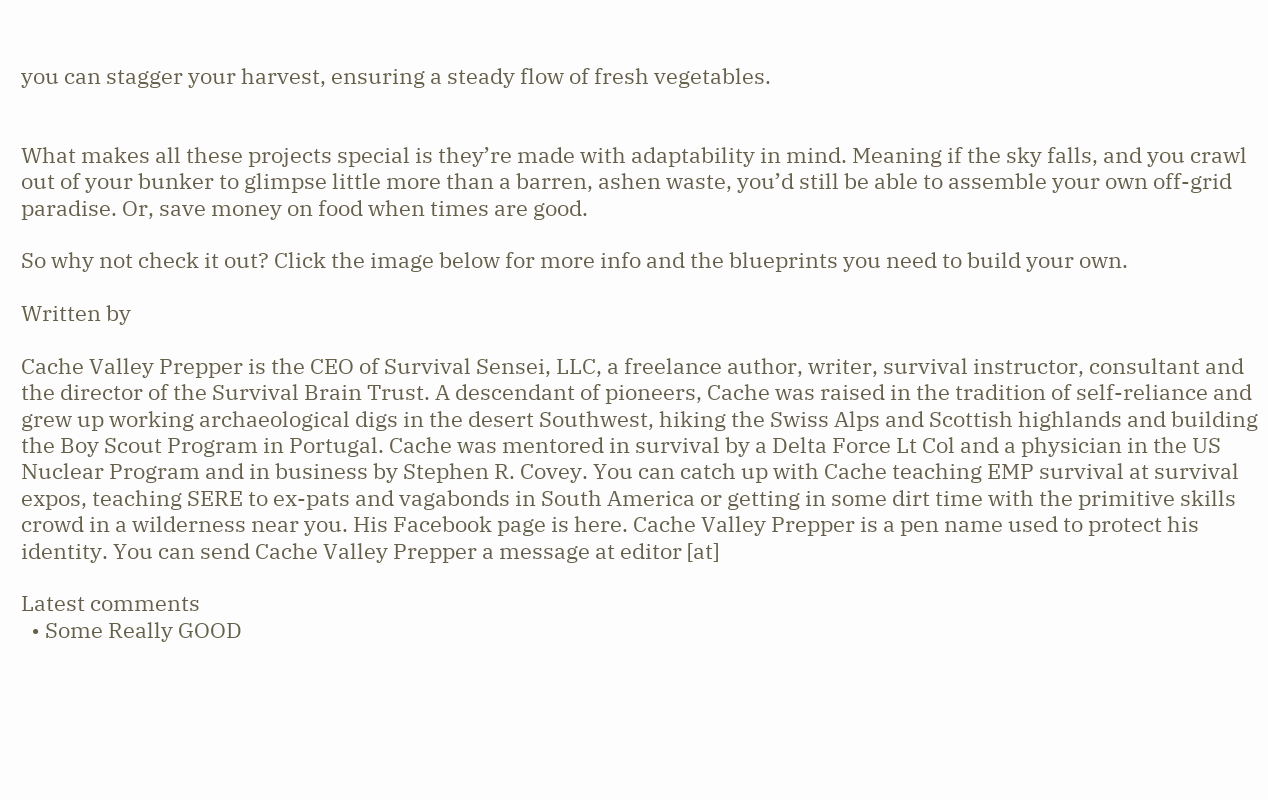you can stagger your harvest, ensuring a steady flow of fresh vegetables.


What makes all these projects special is they’re made with adaptability in mind. Meaning if the sky falls, and you crawl out of your bunker to glimpse little more than a barren, ashen waste, you’d still be able to assemble your own off-grid paradise. Or, save money on food when times are good.

So why not check it out? Click the image below for more info and the blueprints you need to build your own.

Written by

Cache Valley Prepper is the CEO of Survival Sensei, LLC, a freelance author, writer, survival instructor, consultant and the director of the Survival Brain Trust. A descendant of pioneers, Cache was raised in the tradition of self-reliance and grew up working archaeological digs in the desert Southwest, hiking the Swiss Alps and Scottish highlands and building the Boy Scout Program in Portugal. Cache was mentored in survival by a Delta Force Lt Col and a physician in the US Nuclear Program and in business by Stephen R. Covey. You can catch up with Cache teaching EMP survival at survival expos, teaching SERE to ex-pats and vagabonds in South America or getting in some dirt time with the primitive skills crowd in a wilderness near you. His Facebook page is here. Cache Valley Prepper is a pen name used to protect his identity. You can send Cache Valley Prepper a message at editor [at]

Latest comments
  • Some Really GOOD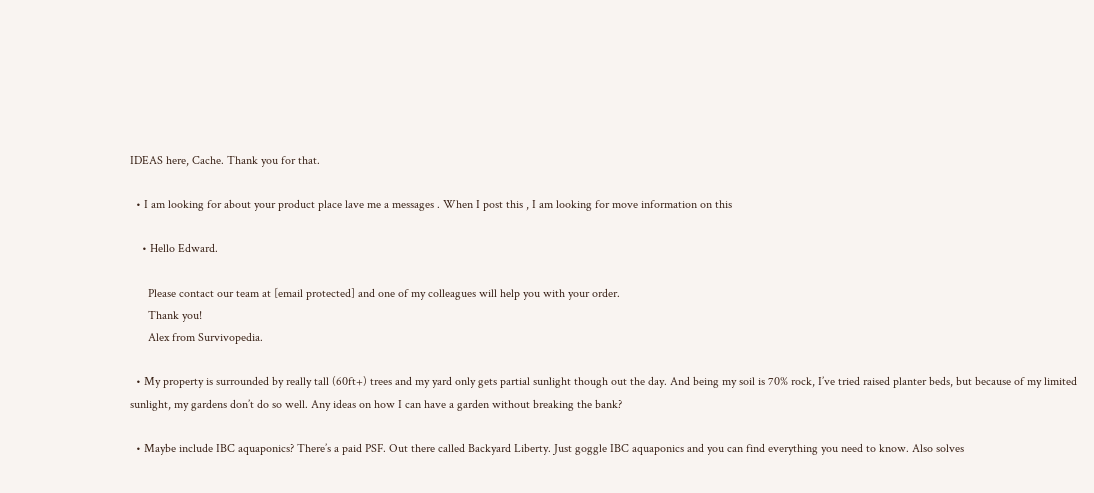IDEAS here, Cache. Thank you for that.

  • I am looking for about your product place lave me a messages . When I post this , I am looking for move information on this

    • Hello Edward.

      Please contact our team at [email protected] and one of my colleagues will help you with your order.
      Thank you!
      Alex from Survivopedia.

  • My property is surrounded by really tall (60ft+) trees and my yard only gets partial sunlight though out the day. And being my soil is 70% rock, I’ve tried raised planter beds, but because of my limited sunlight, my gardens don’t do so well. Any ideas on how I can have a garden without breaking the bank?

  • Maybe include IBC aquaponics? There’s a paid PSF. Out there called Backyard Liberty. Just goggle IBC aquaponics and you can find everything you need to know. Also solves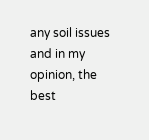any soil issues and in my opinion, the best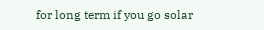for long term if you go solar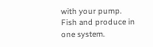with your pump. Fish and produce in one system.